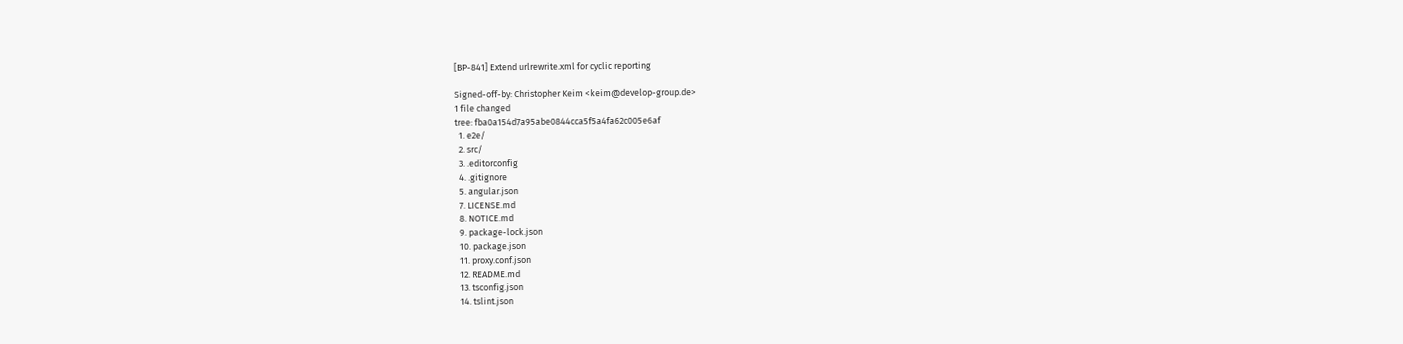[BP-841] Extend urlrewrite.xml for cyclic reporting

Signed-off-by: Christopher Keim <keim@develop-group.de>
1 file changed
tree: fba0a154d7a95abe0844cca5f5a4fa62c005e6af
  1. e2e/
  2. src/
  3. .editorconfig
  4. .gitignore
  5. angular.json
  7. LICENSE.md
  8. NOTICE.md
  9. package-lock.json
  10. package.json
  11. proxy.conf.json
  12. README.md
  13. tsconfig.json
  14. tslint.json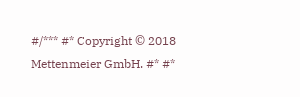#/*** #* Copyright © 2018 Mettenmeier GmbH. #* #*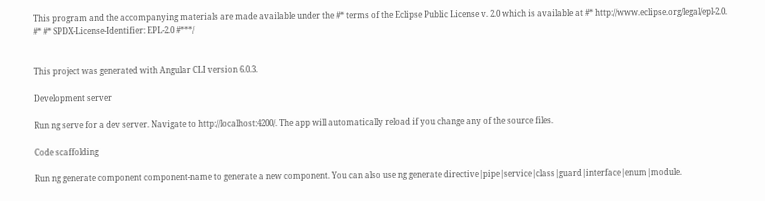This program and the accompanying materials are made available under the #* terms of the Eclipse Public License v. 2.0 which is available at #* http://www.eclipse.org/legal/epl-2.0. #* #* SPDX-License-Identifier: EPL-2.0 #***/


This project was generated with Angular CLI version 6.0.3.

Development server

Run ng serve for a dev server. Navigate to http://localhost:4200/. The app will automatically reload if you change any of the source files.

Code scaffolding

Run ng generate component component-name to generate a new component. You can also use ng generate directive|pipe|service|class|guard|interface|enum|module.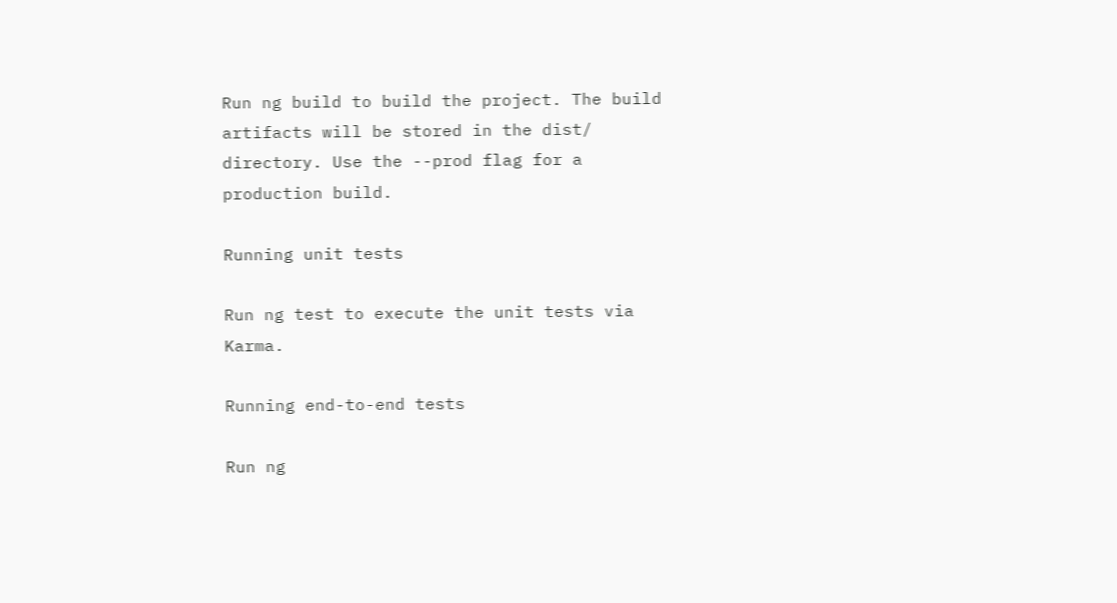Run ng build to build the project. The build artifacts will be stored in the dist/ directory. Use the --prod flag for a production build.

Running unit tests

Run ng test to execute the unit tests via Karma.

Running end-to-end tests

Run ng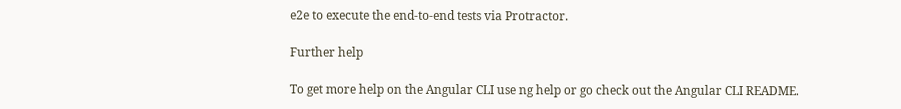e2e to execute the end-to-end tests via Protractor.

Further help

To get more help on the Angular CLI use ng help or go check out the Angular CLI README.